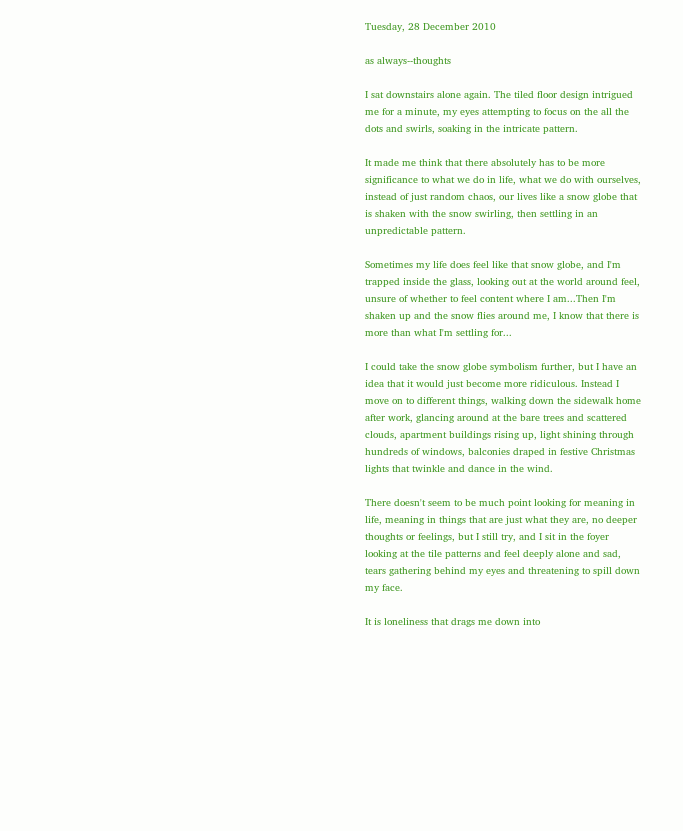Tuesday, 28 December 2010

as always--thoughts

I sat downstairs alone again. The tiled floor design intrigued me for a minute, my eyes attempting to focus on the all the dots and swirls, soaking in the intricate pattern.

It made me think that there absolutely has to be more significance to what we do in life, what we do with ourselves, instead of just random chaos, our lives like a snow globe that is shaken with the snow swirling, then settling in an unpredictable pattern.

Sometimes my life does feel like that snow globe, and I'm trapped inside the glass, looking out at the world around feel, unsure of whether to feel content where I am...Then I'm shaken up and the snow flies around me, I know that there is more than what I'm settling for...

I could take the snow globe symbolism further, but I have an idea that it would just become more ridiculous. Instead I move on to different things, walking down the sidewalk home after work, glancing around at the bare trees and scattered clouds, apartment buildings rising up, light shining through hundreds of windows, balconies draped in festive Christmas lights that twinkle and dance in the wind.

There doesn't seem to be much point looking for meaning in life, meaning in things that are just what they are, no deeper thoughts or feelings, but I still try, and I sit in the foyer looking at the tile patterns and feel deeply alone and sad, tears gathering behind my eyes and threatening to spill down my face.

It is loneliness that drags me down into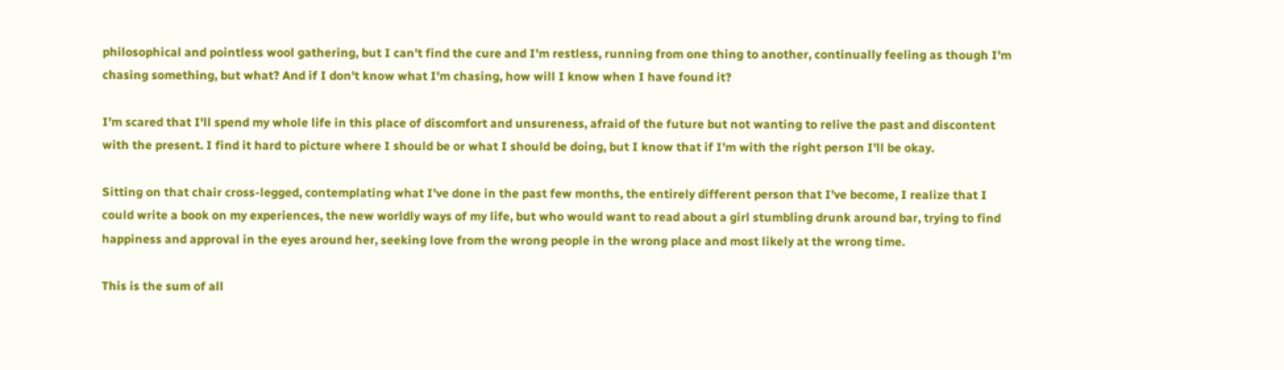philosophical and pointless wool gathering, but I can't find the cure and I'm restless, running from one thing to another, continually feeling as though I'm chasing something, but what? And if I don't know what I'm chasing, how will I know when I have found it?

I'm scared that I'll spend my whole life in this place of discomfort and unsureness, afraid of the future but not wanting to relive the past and discontent with the present. I find it hard to picture where I should be or what I should be doing, but I know that if I'm with the right person I'll be okay.

Sitting on that chair cross-legged, contemplating what I've done in the past few months, the entirely different person that I've become, I realize that I could write a book on my experiences, the new worldly ways of my life, but who would want to read about a girl stumbling drunk around bar, trying to find happiness and approval in the eyes around her, seeking love from the wrong people in the wrong place and most likely at the wrong time.

This is the sum of all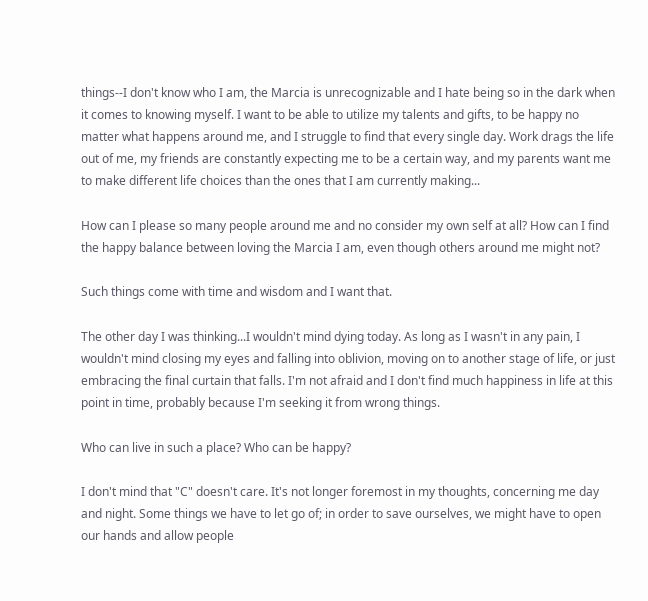things--I don't know who I am, the Marcia is unrecognizable and I hate being so in the dark when it comes to knowing myself. I want to be able to utilize my talents and gifts, to be happy no matter what happens around me, and I struggle to find that every single day. Work drags the life out of me, my friends are constantly expecting me to be a certain way, and my parents want me to make different life choices than the ones that I am currently making...

How can I please so many people around me and no consider my own self at all? How can I find the happy balance between loving the Marcia I am, even though others around me might not?

Such things come with time and wisdom and I want that.

The other day I was thinking...I wouldn't mind dying today. As long as I wasn't in any pain, I wouldn't mind closing my eyes and falling into oblivion, moving on to another stage of life, or just embracing the final curtain that falls. I'm not afraid and I don't find much happiness in life at this point in time, probably because I'm seeking it from wrong things.

Who can live in such a place? Who can be happy?

I don't mind that "C" doesn't care. It's not longer foremost in my thoughts, concerning me day and night. Some things we have to let go of; in order to save ourselves, we might have to open our hands and allow people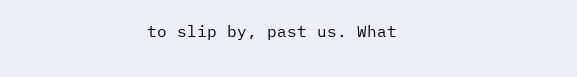to slip by, past us. What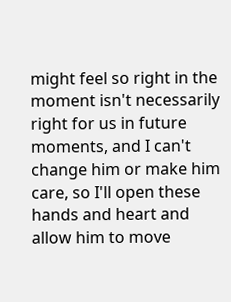might feel so right in the moment isn't necessarily right for us in future moments, and I can't change him or make him care, so I'll open these hands and heart and allow him to move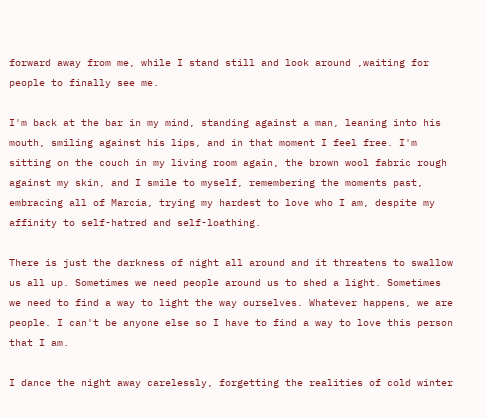forward away from me, while I stand still and look around ,waiting for people to finally see me.

I'm back at the bar in my mind, standing against a man, leaning into his mouth, smiling against his lips, and in that moment I feel free. I'm sitting on the couch in my living room again, the brown wool fabric rough against my skin, and I smile to myself, remembering the moments past, embracing all of Marcia, trying my hardest to love who I am, despite my affinity to self-hatred and self-loathing.

There is just the darkness of night all around and it threatens to swallow us all up. Sometimes we need people around us to shed a light. Sometimes we need to find a way to light the way ourselves. Whatever happens, we are people. I can't be anyone else so I have to find a way to love this person that I am.

I dance the night away carelessly, forgetting the realities of cold winter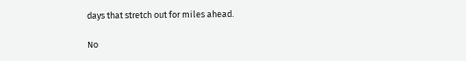days that stretch out for miles ahead.

No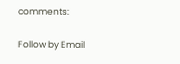comments:

Follow by Email